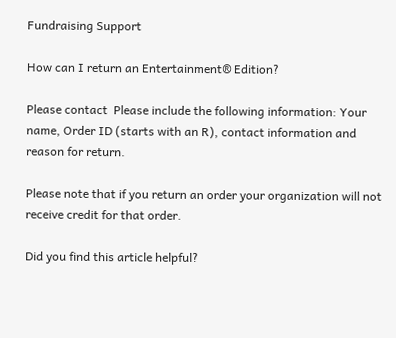Fundraising Support

How can I return an Entertainment® Edition?

Please contact  Please include the following information: Your name, Order ID (starts with an R), contact information and reason for return.

Please note that if you return an order your organization will not receive credit for that order.

Did you find this article helpful?